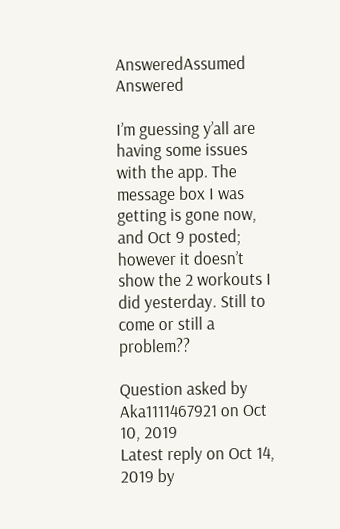AnsweredAssumed Answered

I’m guessing y’all are having some issues with the app. The message box I was getting is gone now, and Oct 9 posted; however it doesn’t show the 2 workouts I did yesterday. Still to come or still a problem??

Question asked by Aka1111467921 on Oct 10, 2019
Latest reply on Oct 14, 2019 by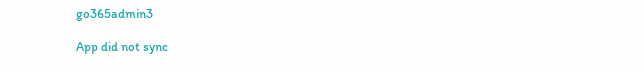go365admin3

App did not sync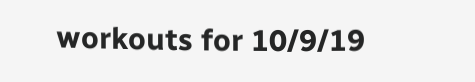workouts for 10/9/19